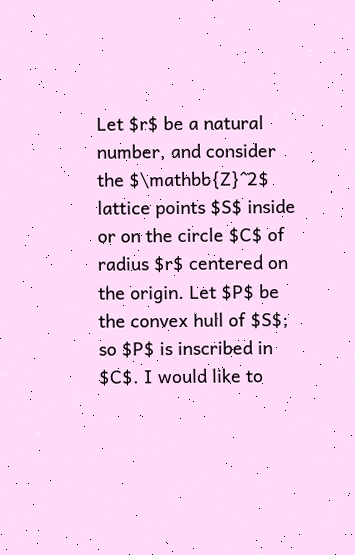Let $r$ be a natural number, and consider the $\mathbb{Z}^2$ lattice points $S$ inside or on the circle $C$ of radius $r$ centered on the origin. Let $P$ be the convex hull of $S$; so $P$ is inscribed in $C$. I would like to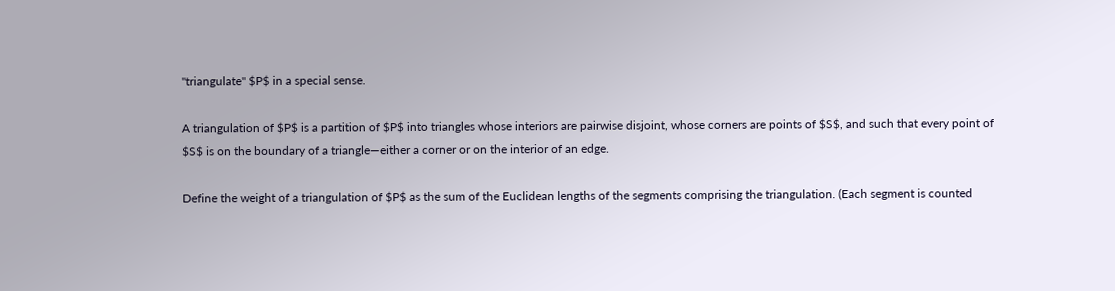"triangulate" $P$ in a special sense.

A triangulation of $P$ is a partition of $P$ into triangles whose interiors are pairwise disjoint, whose corners are points of $S$, and such that every point of $S$ is on the boundary of a triangle—either a corner or on the interior of an edge.

Define the weight of a triangulation of $P$ as the sum of the Euclidean lengths of the segments comprising the triangulation. (Each segment is counted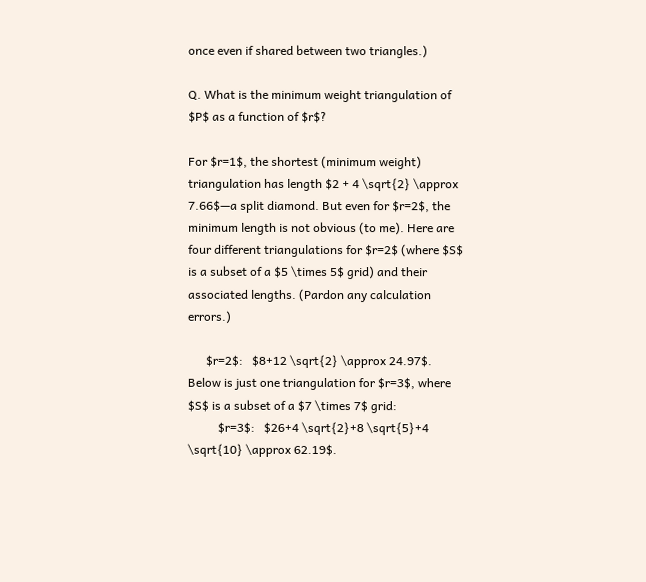once even if shared between two triangles.)

Q. What is the minimum weight triangulation of $P$ as a function of $r$?

For $r=1$, the shortest (minimum weight) triangulation has length $2 + 4 \sqrt{2} \approx 7.66$—a split diamond. But even for $r=2$, the minimum length is not obvious (to me). Here are four different triangulations for $r=2$ (where $S$ is a subset of a $5 \times 5$ grid) and their associated lengths. (Pardon any calculation errors.)

      $r=2$:   $8+12 \sqrt{2} \approx 24.97$.
Below is just one triangulation for $r=3$, where $S$ is a subset of a $7 \times 7$ grid:
          $r=3$:   $26+4 \sqrt{2}+8 \sqrt{5}+4 \sqrt{10} \approx 62.19$.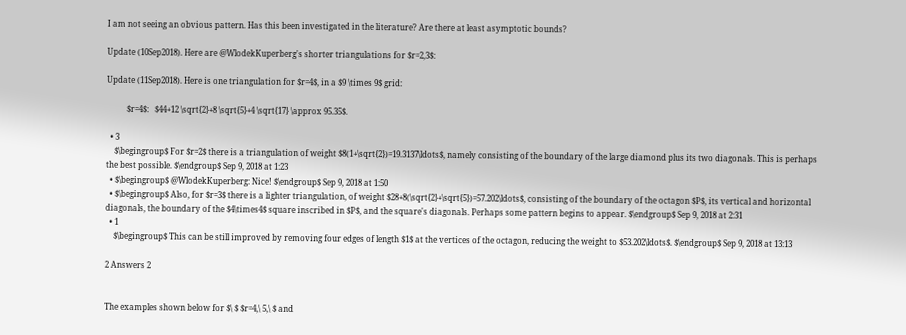I am not seeing an obvious pattern. Has this been investigated in the literature? Are there at least asymptotic bounds?

Update (10Sep2018). Here are @WlodekKuperberg's shorter triangulations for $r=2,3$:

Update (11Sep2018). Here is one triangulation for $r=4$, in a $9 \times 9$ grid:

          $r=4$:   $44+12 \sqrt{2}+8 \sqrt{5}+4 \sqrt{17} \approx 95.35$.

  • 3
    $\begingroup$ For $r=2$ there is a triangulation of weight $8(1+\sqrt{2})=19.3137\ldots$, namely consisting of the boundary of the large diamond plus its two diagonals. This is perhaps the best possible. $\endgroup$ Sep 9, 2018 at 1:23
  • $\begingroup$ @WlodekKuperberg: Nice! $\endgroup$ Sep 9, 2018 at 1:50
  • $\begingroup$ Also, for $r=3$ there is a lighter triangulation, of weight $28+8(\sqrt{2}+\sqrt{5})=57.202\ldots$, consisting of the boundary of the octagon $P$, its vertical and horizontal diagonals, the boundary of the $4\times4$ square inscribed in $P$, and the square's diagonals. Perhaps some pattern begins to appear. $\endgroup$ Sep 9, 2018 at 2:31
  • 1
    $\begingroup$ This can be still improved by removing four edges of length $1$ at the vertices of the octagon, reducing the weight to $53.202\ldots$. $\endgroup$ Sep 9, 2018 at 13:13

2 Answers 2


The examples shown below for $\ $ $r=4,\ 5,\ $ and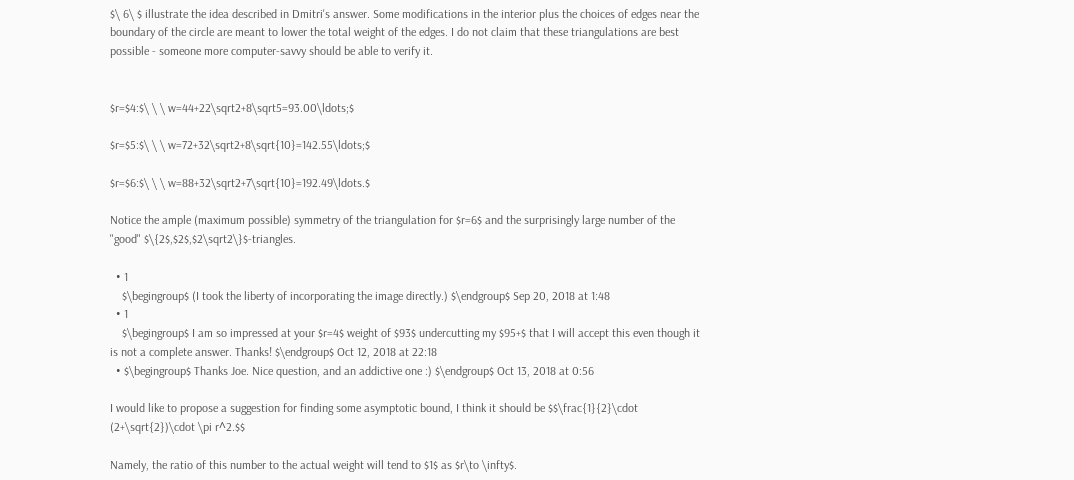$\ 6\ $ illustrate the idea described in Dmitri's answer. Some modifications in the interior plus the choices of edges near the boundary of the circle are meant to lower the total weight of the edges. I do not claim that these triangulations are best possible - someone more computer-savvy should be able to verify it.


$r=$4:$\ \ \ w=44+22\sqrt2+8\sqrt5=93.00\ldots;$

$r=$5:$\ \ \ w=72+32\sqrt2+8\sqrt{10}=142.55\ldots;$

$r=$6:$\ \ \ w=88+32\sqrt2+7\sqrt{10}=192.49\ldots.$

Notice the ample (maximum possible) symmetry of the triangulation for $r=6$ and the surprisingly large number of the "good" $\{2$,$2$,$2\sqrt2\}$-triangles.

  • 1
    $\begingroup$ (I took the liberty of incorporating the image directly.) $\endgroup$ Sep 20, 2018 at 1:48
  • 1
    $\begingroup$ I am so impressed at your $r=4$ weight of $93$ undercutting my $95+$ that I will accept this even though it is not a complete answer. Thanks! $\endgroup$ Oct 12, 2018 at 22:18
  • $\begingroup$ Thanks Joe. Nice question, and an addictive one :) $\endgroup$ Oct 13, 2018 at 0:56

I would like to propose a suggestion for finding some asymptotic bound, I think it should be $$\frac{1}{2}\cdot (2+\sqrt{2})\cdot \pi r^2.$$

Namely, the ratio of this number to the actual weight will tend to $1$ as $r\to \infty$.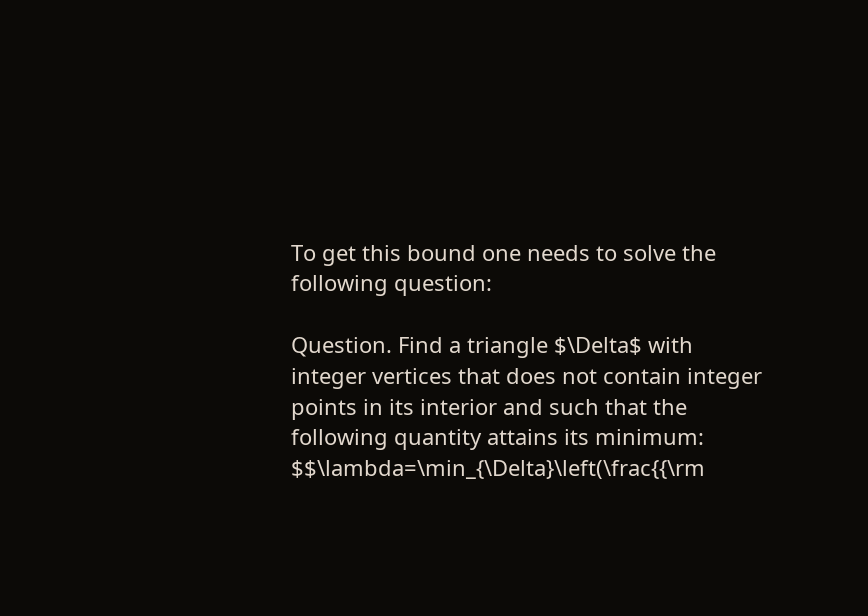To get this bound one needs to solve the following question:

Question. Find a triangle $\Delta$ with integer vertices that does not contain integer points in its interior and such that the following quantity attains its minimum: $$\lambda=\min_{\Delta}\left(\frac{{\rm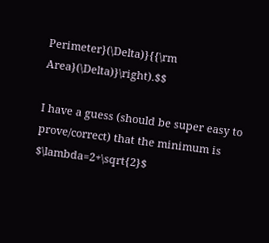Perimeter}(\Delta)}{{\rm Area}(\Delta)}\right).$$

I have a guess (should be super easy to prove/correct) that the minimum is $\lambda=2+\sqrt{2}$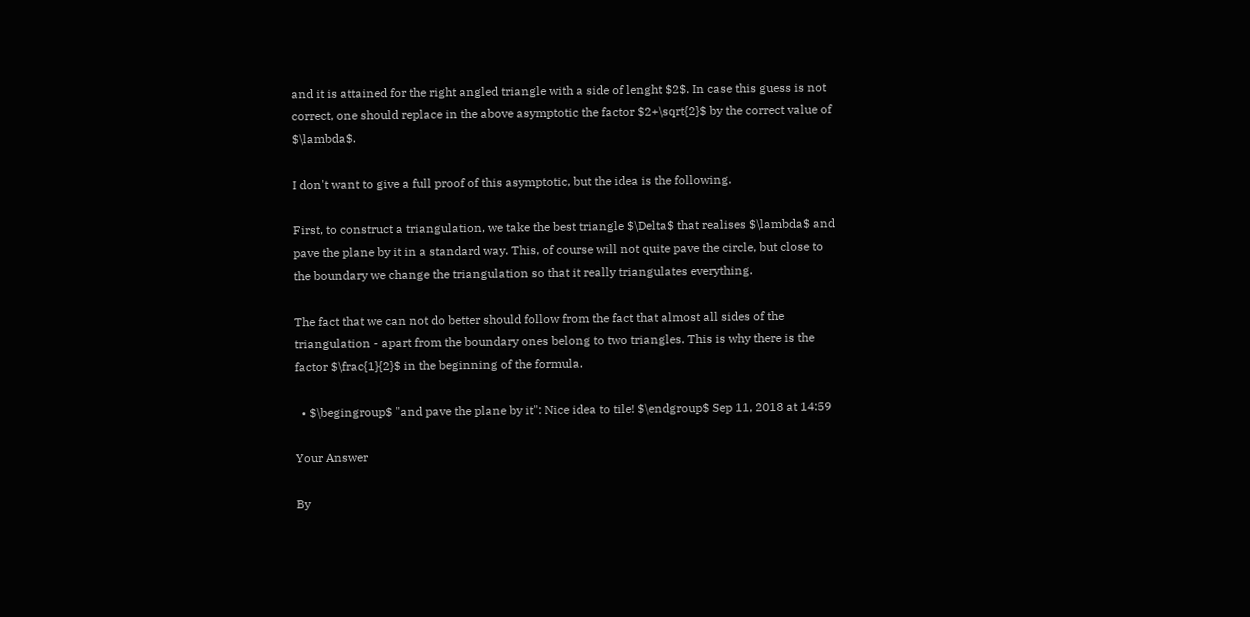and it is attained for the right angled triangle with a side of lenght $2$. In case this guess is not correct, one should replace in the above asymptotic the factor $2+\sqrt{2}$ by the correct value of $\lambda$.

I don't want to give a full proof of this asymptotic, but the idea is the following.

First, to construct a triangulation, we take the best triangle $\Delta$ that realises $\lambda$ and pave the plane by it in a standard way. This, of course will not quite pave the circle, but close to the boundary we change the triangulation so that it really triangulates everything.

The fact that we can not do better should follow from the fact that almost all sides of the triangulation - apart from the boundary ones belong to two triangles. This is why there is the factor $\frac{1}{2}$ in the beginning of the formula.

  • $\begingroup$ "and pave the plane by it": Nice idea to tile! $\endgroup$ Sep 11, 2018 at 14:59

Your Answer

By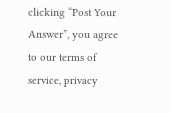clicking “Post Your Answer”, you agree to our terms of service, privacy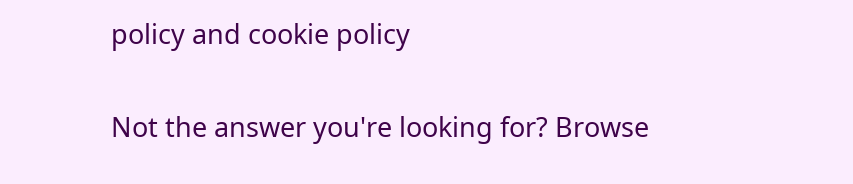policy and cookie policy

Not the answer you're looking for? Browse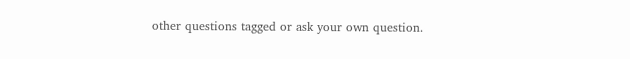other questions tagged or ask your own question.